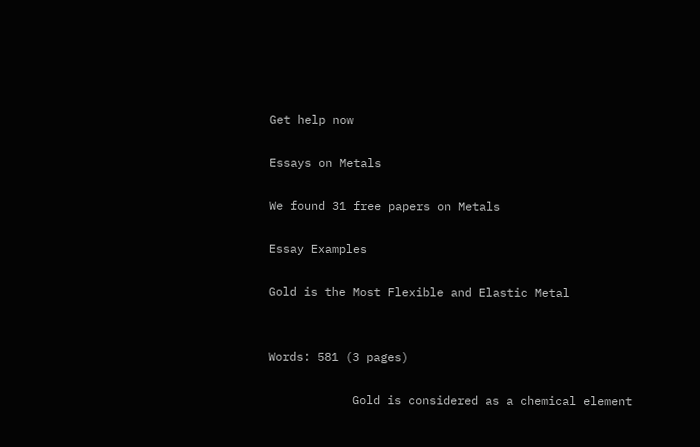Get help now

Essays on Metals

We found 31 free papers on Metals

Essay Examples

Gold is the Most Flexible and Elastic Metal


Words: 581 (3 pages)

            Gold is considered as a chemical element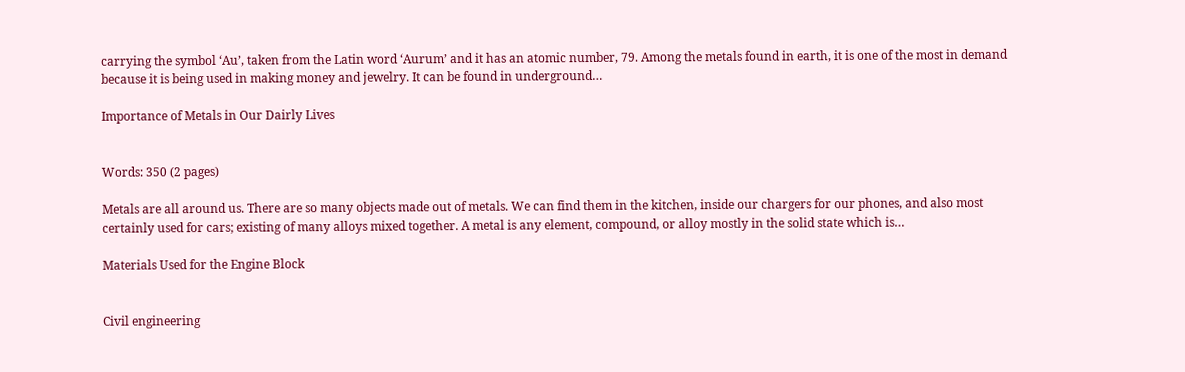carrying the symbol ‘Au’, taken from the Latin word ‘Aurum’ and it has an atomic number, 79. Among the metals found in earth, it is one of the most in demand because it is being used in making money and jewelry. It can be found in underground…

Importance of Metals in Our Dairly Lives


Words: 350 (2 pages)

Metals are all around us. There are so many objects made out of metals. We can find them in the kitchen, inside our chargers for our phones, and also most certainly used for cars; existing of many alloys mixed together. A metal is any element, compound, or alloy mostly in the solid state which is…

Materials Used for the Engine Block


Civil engineering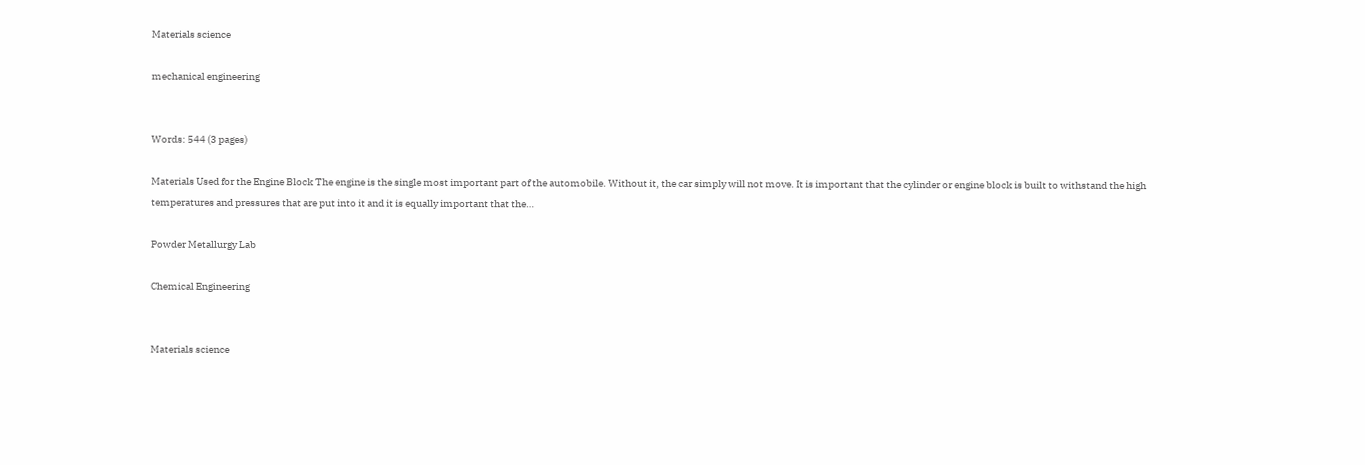Materials science

mechanical engineering


Words: 544 (3 pages)

Materials Used for the Engine Block The engine is the single most important part of the automobile. Without it, the car simply will not move. It is important that the cylinder or engine block is built to withstand the high temperatures and pressures that are put into it and it is equally important that the…

Powder Metallurgy Lab

Chemical Engineering


Materials science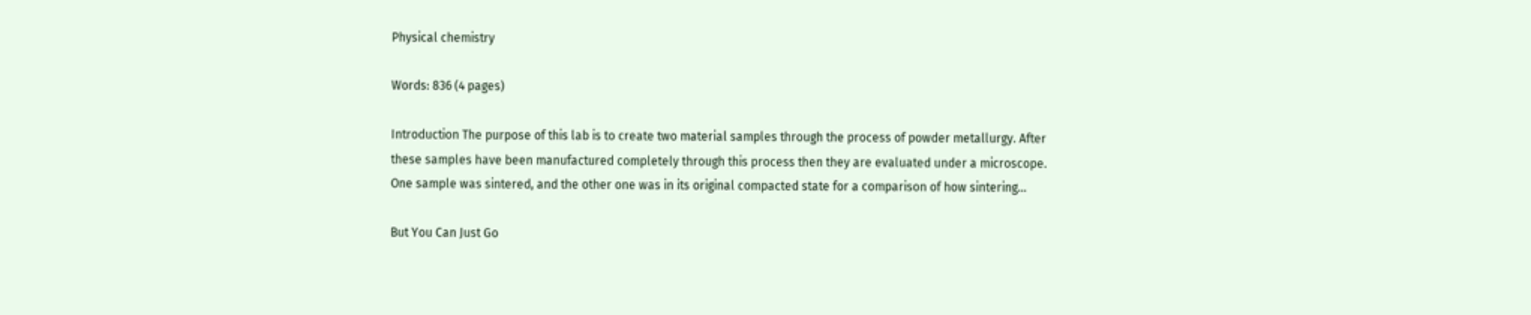Physical chemistry

Words: 836 (4 pages)

Introduction The purpose of this lab is to create two material samples through the process of powder metallurgy. After these samples have been manufactured completely through this process then they are evaluated under a microscope. One sample was sintered, and the other one was in its original compacted state for a comparison of how sintering…

But You Can Just Go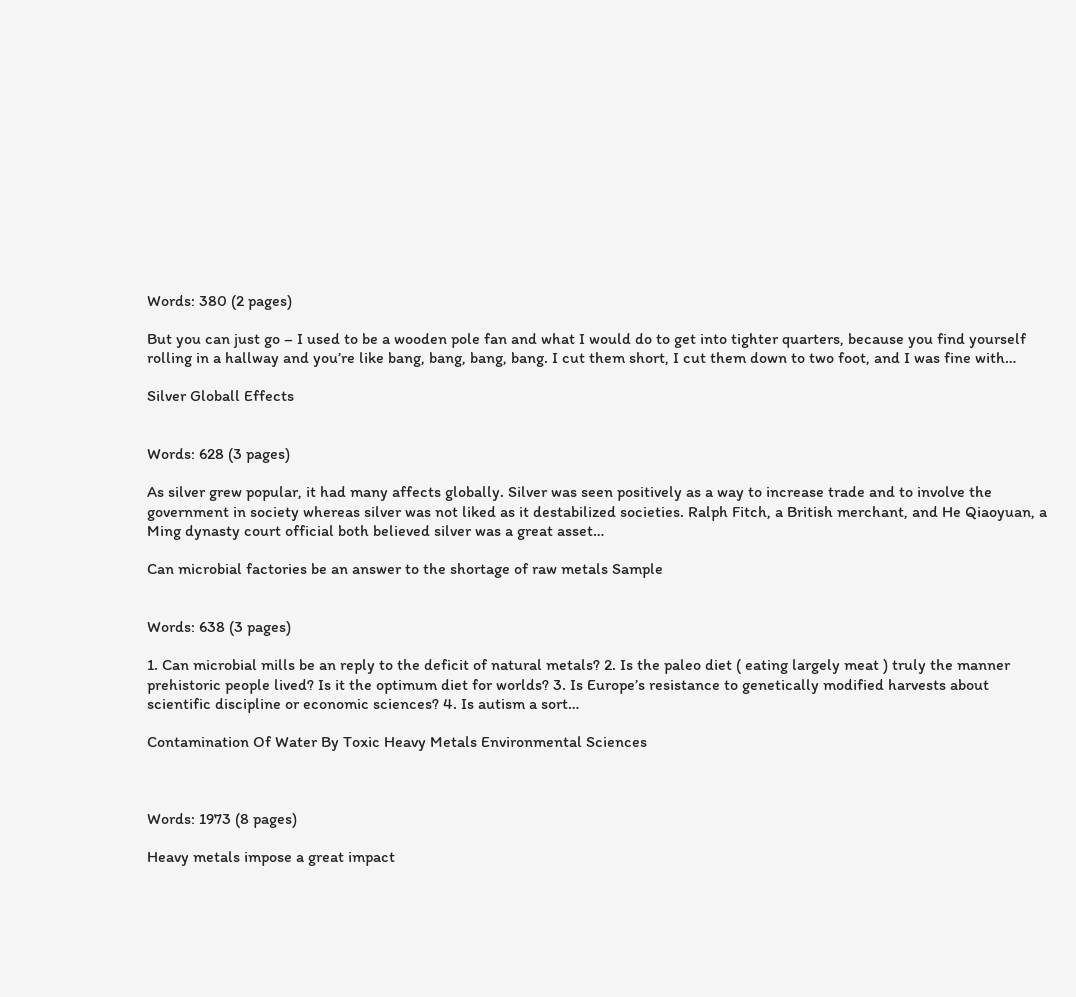Words: 380 (2 pages)

But you can just go – I used to be a wooden pole fan and what I would do to get into tighter quarters, because you find yourself rolling in a hallway and you’re like bang, bang, bang, bang. I cut them short, I cut them down to two foot, and I was fine with…

Silver Globall Effects


Words: 628 (3 pages)

As silver grew popular, it had many affects globally. Silver was seen positively as a way to increase trade and to involve the government in society whereas silver was not liked as it destabilized societies. Ralph Fitch, a British merchant, and He Qiaoyuan, a Ming dynasty court official both believed silver was a great asset…

Can microbial factories be an answer to the shortage of raw metals Sample


Words: 638 (3 pages)

1. Can microbial mills be an reply to the deficit of natural metals? 2. Is the paleo diet ( eating largely meat ) truly the manner prehistoric people lived? Is it the optimum diet for worlds? 3. Is Europe’s resistance to genetically modified harvests about scientific discipline or economic sciences? 4. Is autism a sort…

Contamination Of Water By Toxic Heavy Metals Environmental Sciences



Words: 1973 (8 pages)

Heavy metals impose a great impact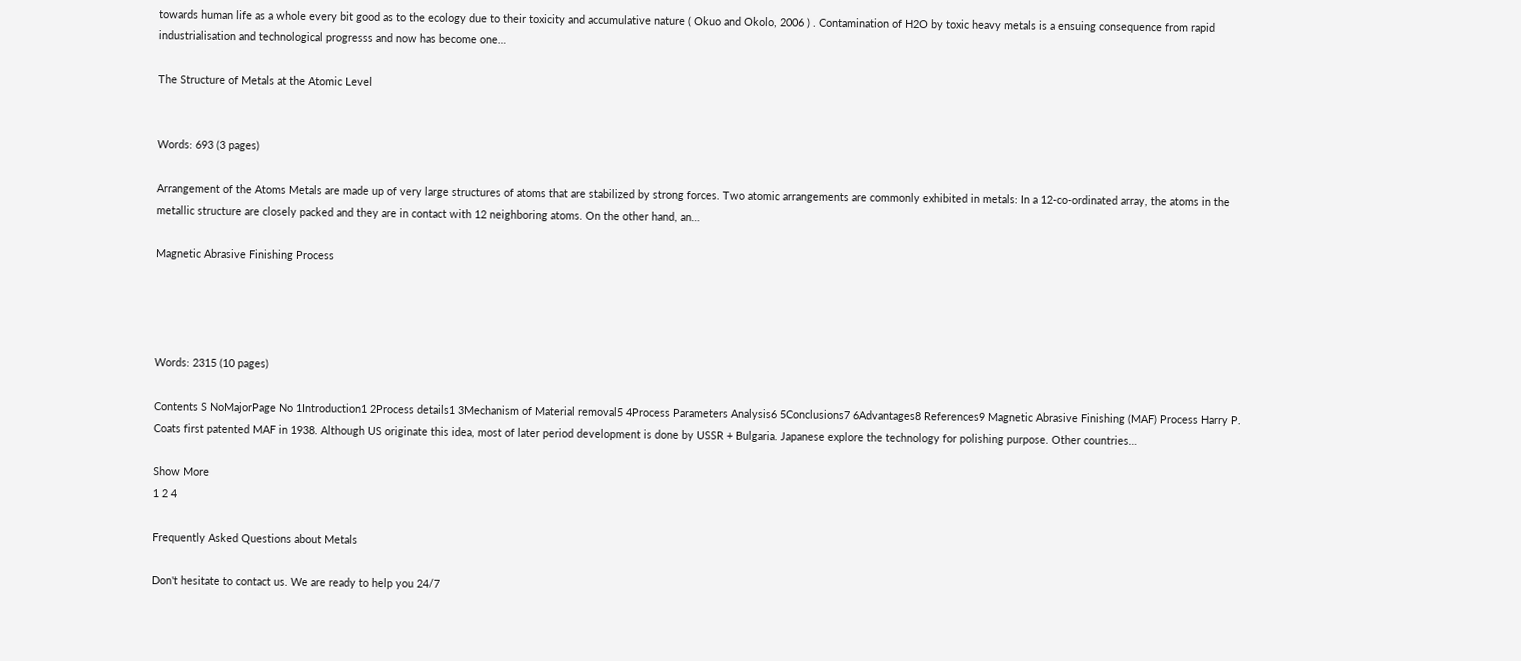towards human life as a whole every bit good as to the ecology due to their toxicity and accumulative nature ( Okuo and Okolo, 2006 ) . Contamination of H2O by toxic heavy metals is a ensuing consequence from rapid industrialisation and technological progresss and now has become one…

The Structure of Metals at the Atomic Level


Words: 693 (3 pages)

Arrangement of the Atoms Metals are made up of very large structures of atoms that are stabilized by strong forces. Two atomic arrangements are commonly exhibited in metals: In a 12-co-ordinated array, the atoms in the metallic structure are closely packed and they are in contact with 12 neighboring atoms. On the other hand, an…

Magnetic Abrasive Finishing Process




Words: 2315 (10 pages)

Contents S NoMajorPage No 1Introduction1 2Process details1 3Mechanism of Material removal5 4Process Parameters Analysis6 5Conclusions7 6Advantages8 References9 Magnetic Abrasive Finishing (MAF) Process Harry P. Coats first patented MAF in 1938. Although US originate this idea, most of later period development is done by USSR + Bulgaria. Japanese explore the technology for polishing purpose. Other countries…

Show More
1 2 4

Frequently Asked Questions about Metals

Don't hesitate to contact us. We are ready to help you 24/7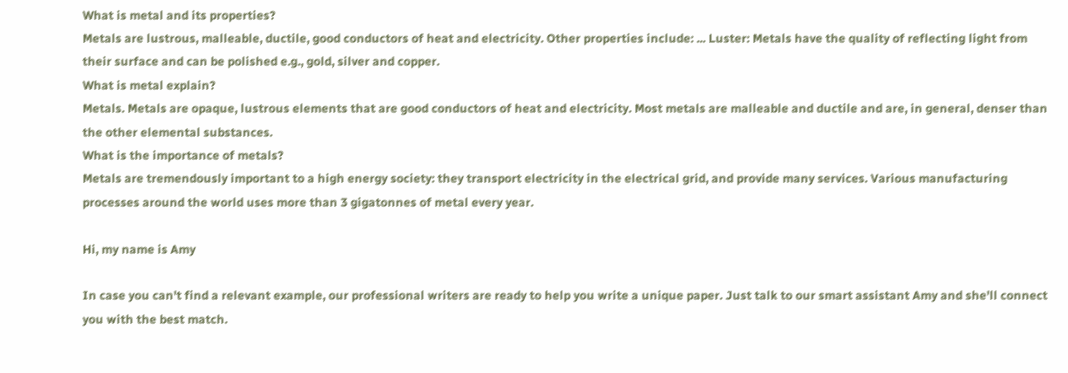What is metal and its properties?
Metals are lustrous, malleable, ductile, good conductors of heat and electricity. Other properties include: ... Luster: Metals have the quality of reflecting light from their surface and can be polished e.g., gold, silver and copper.
What is metal explain?
Metals. Metals are opaque, lustrous elements that are good conductors of heat and electricity. Most metals are malleable and ductile and are, in general, denser than the other elemental substances.
What is the importance of metals?
Metals are tremendously important to a high energy society: they transport electricity in the electrical grid, and provide many services. Various manufacturing processes around the world uses more than 3 gigatonnes of metal every year.

Hi, my name is Amy

In case you can't find a relevant example, our professional writers are ready to help you write a unique paper. Just talk to our smart assistant Amy and she'll connect you with the best match.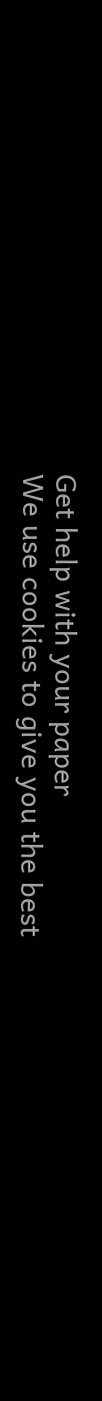Get help with your paper
We use cookies to give you the best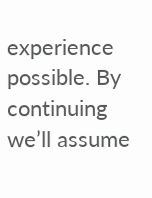experience possible. By continuing we’ll assume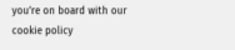you’re on board with our cookie policy